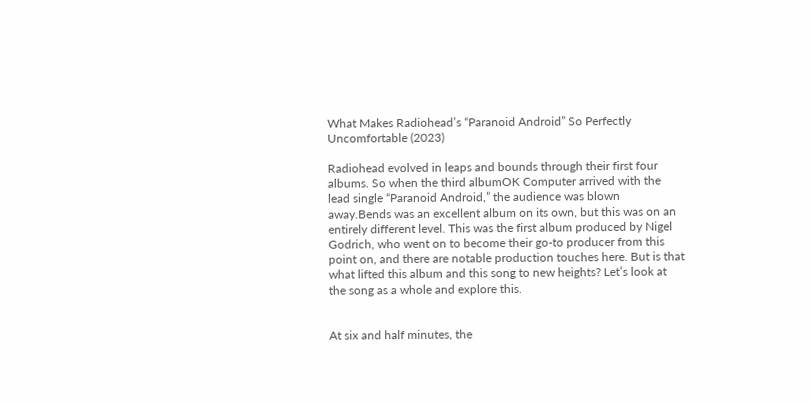What Makes Radiohead’s “Paranoid Android” So Perfectly Uncomfortable (2023)

Radiohead evolved in leaps and bounds through their first four albums. So when the third albumOK Computer arrived with the lead single “Paranoid Android,” the audience was blown away.Bends was an excellent album on its own, but this was on an entirely different level. This was the first album produced by Nigel Godrich, who went on to become their go-to producer from this point on, and there are notable production touches here. But is that what lifted this album and this song to new heights? Let’s look at the song as a whole and explore this.


At six and half minutes, the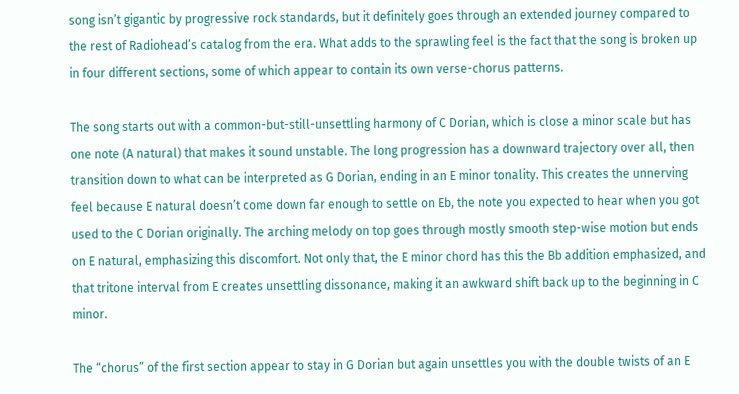song isn’t gigantic by progressive rock standards, but it definitely goes through an extended journey compared to the rest of Radiohead’s catalog from the era. What adds to the sprawling feel is the fact that the song is broken up in four different sections, some of which appear to contain its own verse-chorus patterns.

The song starts out with a common-but-still-unsettling harmony of C Dorian, which is close a minor scale but has one note (A natural) that makes it sound unstable. The long progression has a downward trajectory over all, then transition down to what can be interpreted as G Dorian, ending in an E minor tonality. This creates the unnerving feel because E natural doesn’t come down far enough to settle on Eb, the note you expected to hear when you got used to the C Dorian originally. The arching melody on top goes through mostly smooth step-wise motion but ends on E natural, emphasizing this discomfort. Not only that, the E minor chord has this the Bb addition emphasized, and that tritone interval from E creates unsettling dissonance, making it an awkward shift back up to the beginning in C minor.

The “chorus” of the first section appear to stay in G Dorian but again unsettles you with the double twists of an E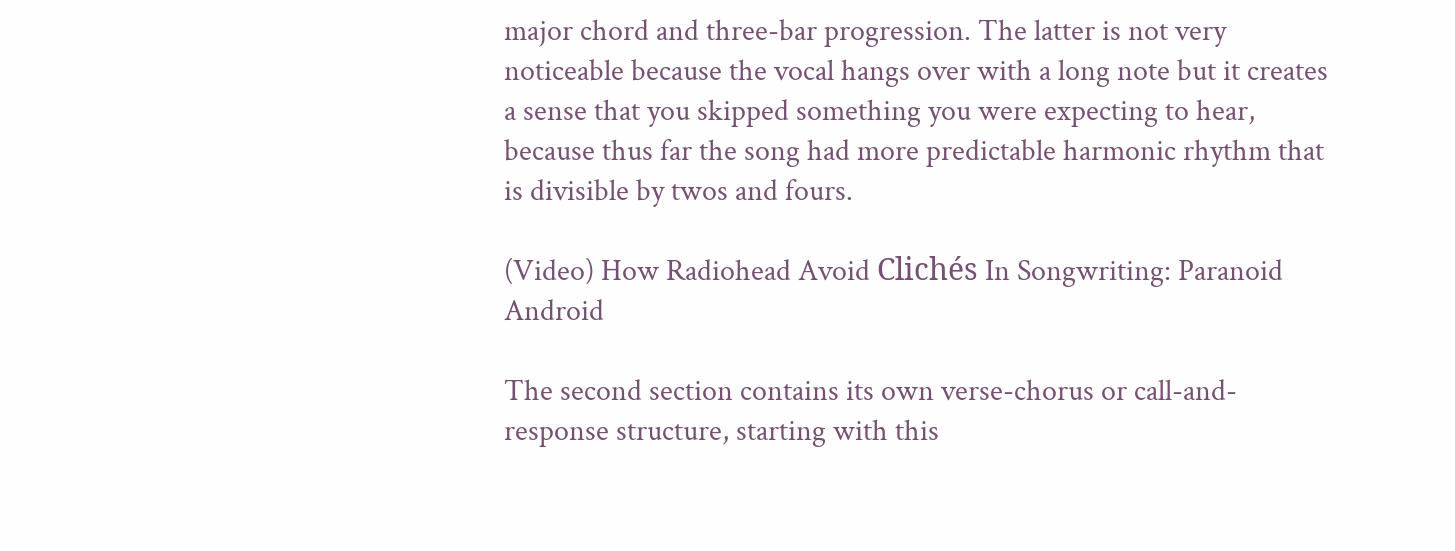major chord and three-bar progression. The latter is not very noticeable because the vocal hangs over with a long note but it creates a sense that you skipped something you were expecting to hear, because thus far the song had more predictable harmonic rhythm that is divisible by twos and fours.

(Video) How Radiohead Avoid Clichés In Songwriting: Paranoid Android

The second section contains its own verse-chorus or call-and-response structure, starting with this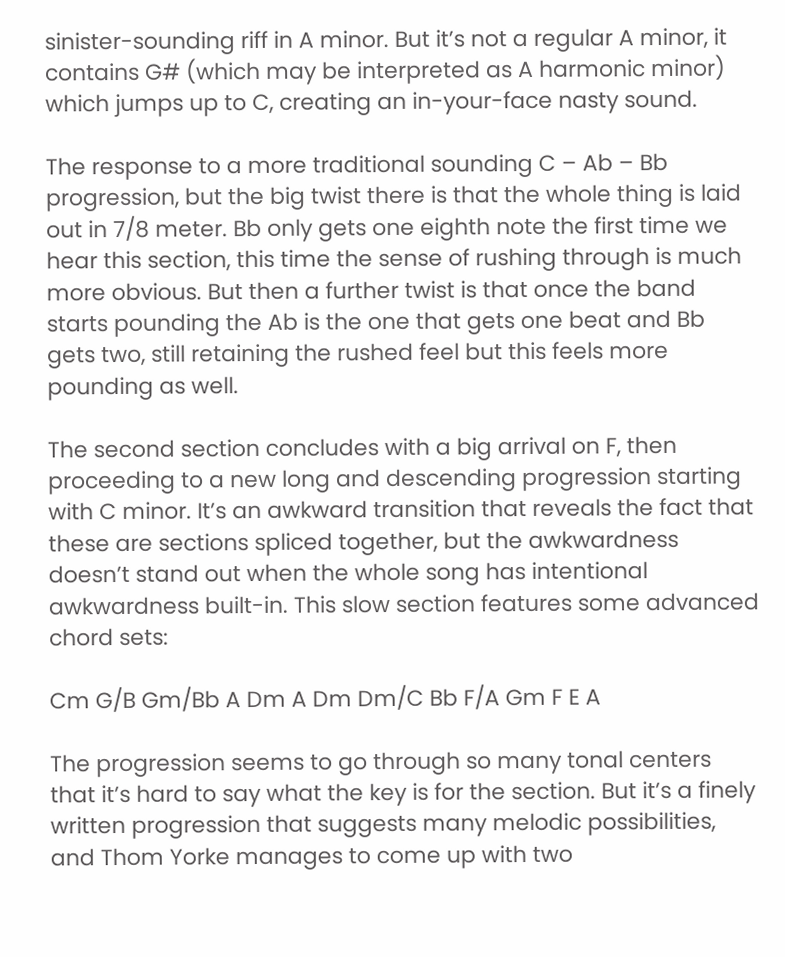sinister-sounding riff in A minor. But it’s not a regular A minor, it contains G# (which may be interpreted as A harmonic minor) which jumps up to C, creating an in-your-face nasty sound.

The response to a more traditional sounding C – Ab – Bb progression, but the big twist there is that the whole thing is laid out in 7/8 meter. Bb only gets one eighth note the first time we hear this section, this time the sense of rushing through is much more obvious. But then a further twist is that once the band starts pounding the Ab is the one that gets one beat and Bb gets two, still retaining the rushed feel but this feels more pounding as well.

The second section concludes with a big arrival on F, then proceeding to a new long and descending progression starting with C minor. It’s an awkward transition that reveals the fact that these are sections spliced together, but the awkwardness doesn’t stand out when the whole song has intentional awkwardness built-in. This slow section features some advanced chord sets:

Cm G/B Gm/Bb A Dm A Dm Dm/C Bb F/A Gm F E A

The progression seems to go through so many tonal centers that it’s hard to say what the key is for the section. But it’s a finely written progression that suggests many melodic possibilities, and Thom Yorke manages to come up with two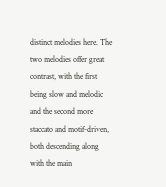distinct melodies here. The two melodies offer great contrast, with the first being slow and melodic and the second more staccato and motif-driven, both descending along with the main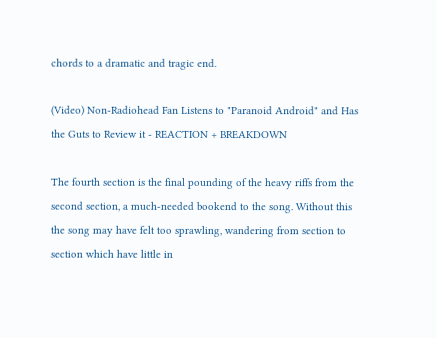chords to a dramatic and tragic end.

(Video) Non-Radiohead Fan Listens to "Paranoid Android" and Has the Guts to Review it - REACTION + BREAKDOWN

The fourth section is the final pounding of the heavy riffs from the second section, a much-needed bookend to the song. Without this the song may have felt too sprawling, wandering from section to section which have little in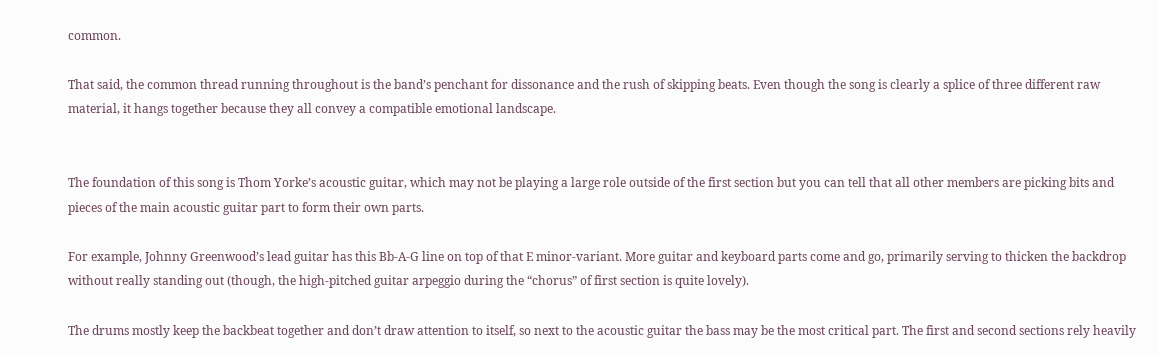common.

That said, the common thread running throughout is the band’s penchant for dissonance and the rush of skipping beats. Even though the song is clearly a splice of three different raw material, it hangs together because they all convey a compatible emotional landscape.


The foundation of this song is Thom Yorke’s acoustic guitar, which may not be playing a large role outside of the first section but you can tell that all other members are picking bits and pieces of the main acoustic guitar part to form their own parts.

For example, Johnny Greenwood’s lead guitar has this Bb-A-G line on top of that E minor-variant. More guitar and keyboard parts come and go, primarily serving to thicken the backdrop without really standing out (though, the high-pitched guitar arpeggio during the “chorus” of first section is quite lovely).

The drums mostly keep the backbeat together and don’t draw attention to itself, so next to the acoustic guitar the bass may be the most critical part. The first and second sections rely heavily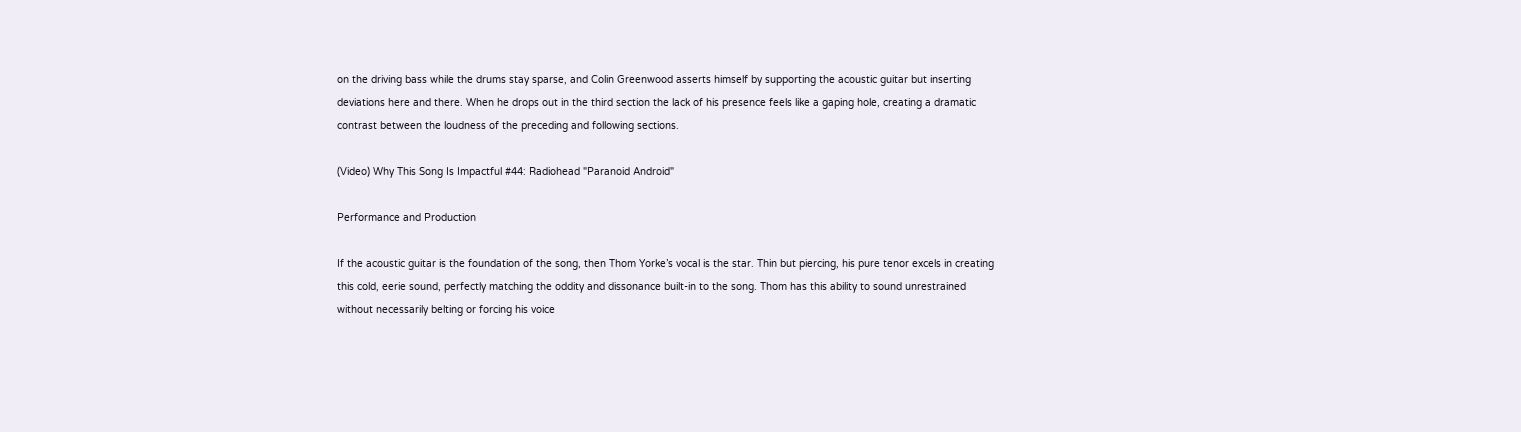on the driving bass while the drums stay sparse, and Colin Greenwood asserts himself by supporting the acoustic guitar but inserting deviations here and there. When he drops out in the third section the lack of his presence feels like a gaping hole, creating a dramatic contrast between the loudness of the preceding and following sections.

(Video) Why This Song Is Impactful #44: Radiohead "Paranoid Android"

Performance and Production

If the acoustic guitar is the foundation of the song, then Thom Yorke’s vocal is the star. Thin but piercing, his pure tenor excels in creating this cold, eerie sound, perfectly matching the oddity and dissonance built-in to the song. Thom has this ability to sound unrestrained without necessarily belting or forcing his voice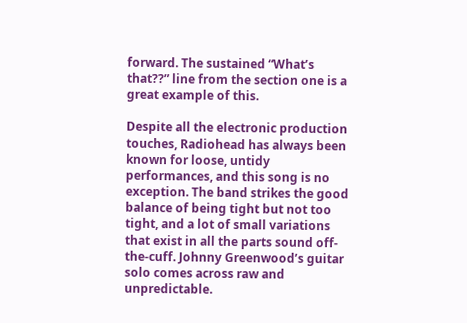forward. The sustained “What’s that??” line from the section one is a great example of this.

Despite all the electronic production touches, Radiohead has always been known for loose, untidy performances, and this song is no exception. The band strikes the good balance of being tight but not too tight, and a lot of small variations that exist in all the parts sound off-the-cuff. Johnny Greenwood’s guitar solo comes across raw and unpredictable.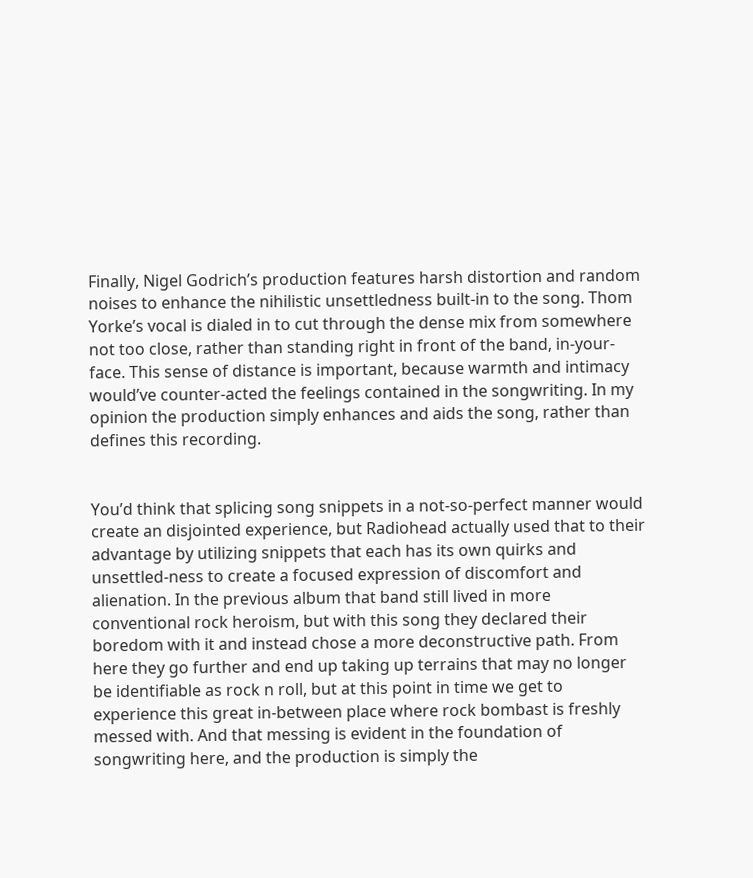Finally, Nigel Godrich’s production features harsh distortion and random noises to enhance the nihilistic unsettledness built-in to the song. Thom Yorke’s vocal is dialed in to cut through the dense mix from somewhere not too close, rather than standing right in front of the band, in-your-face. This sense of distance is important, because warmth and intimacy would’ve counter-acted the feelings contained in the songwriting. In my opinion the production simply enhances and aids the song, rather than defines this recording.


You’d think that splicing song snippets in a not-so-perfect manner would create an disjointed experience, but Radiohead actually used that to their advantage by utilizing snippets that each has its own quirks and unsettled-ness to create a focused expression of discomfort and alienation. In the previous album that band still lived in more conventional rock heroism, but with this song they declared their boredom with it and instead chose a more deconstructive path. From here they go further and end up taking up terrains that may no longer be identifiable as rock n roll, but at this point in time we get to experience this great in-between place where rock bombast is freshly messed with. And that messing is evident in the foundation of songwriting here, and the production is simply the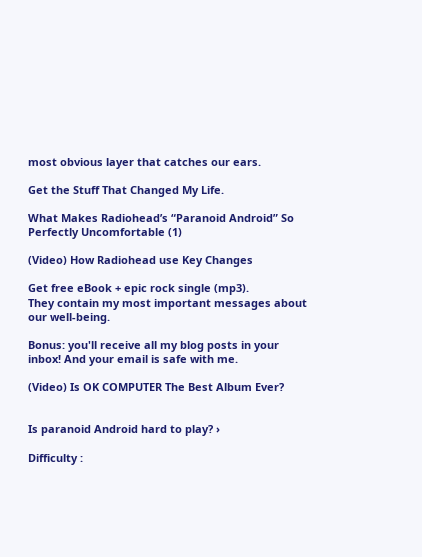most obvious layer that catches our ears.

Get the Stuff That Changed My Life.

What Makes Radiohead’s “Paranoid Android” So Perfectly Uncomfortable (1)

(Video) How Radiohead use Key Changes

Get free eBook + epic rock single (mp3).
They contain my most important messages about our well-being.

Bonus: you'll receive all my blog posts in your inbox! And your email is safe with me.

(Video) Is OK COMPUTER The Best Album Ever?


Is paranoid Android hard to play? ›

Difficulty :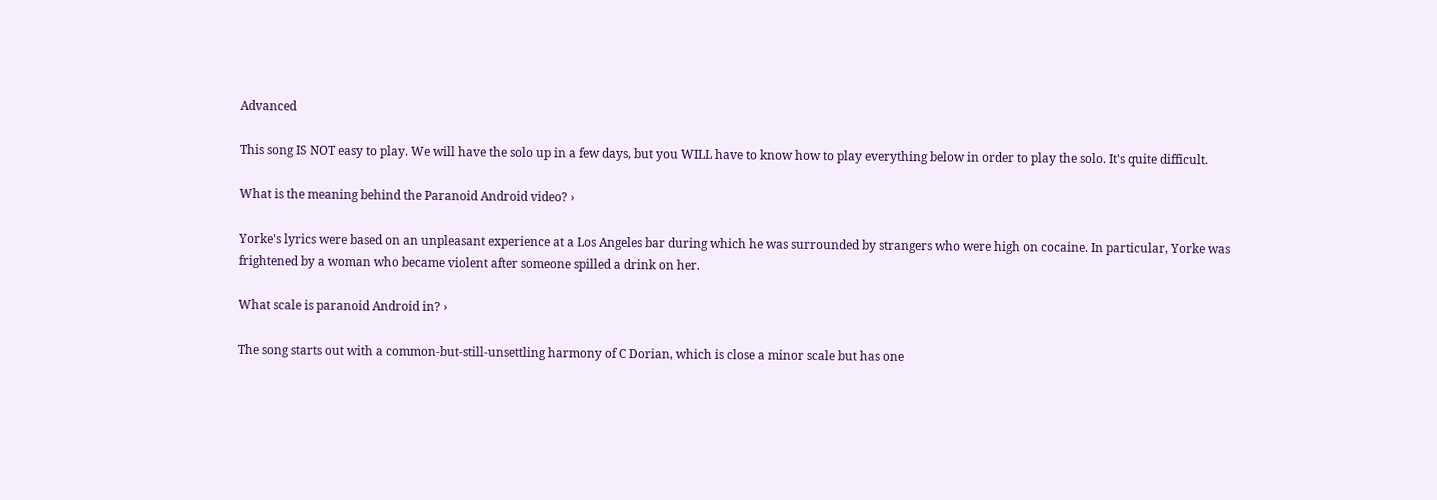Advanced

This song IS NOT easy to play. We will have the solo up in a few days, but you WILL have to know how to play everything below in order to play the solo. It's quite difficult.

What is the meaning behind the Paranoid Android video? ›

Yorke's lyrics were based on an unpleasant experience at a Los Angeles bar during which he was surrounded by strangers who were high on cocaine. In particular, Yorke was frightened by a woman who became violent after someone spilled a drink on her.

What scale is paranoid Android in? ›

The song starts out with a common-but-still-unsettling harmony of C Dorian, which is close a minor scale but has one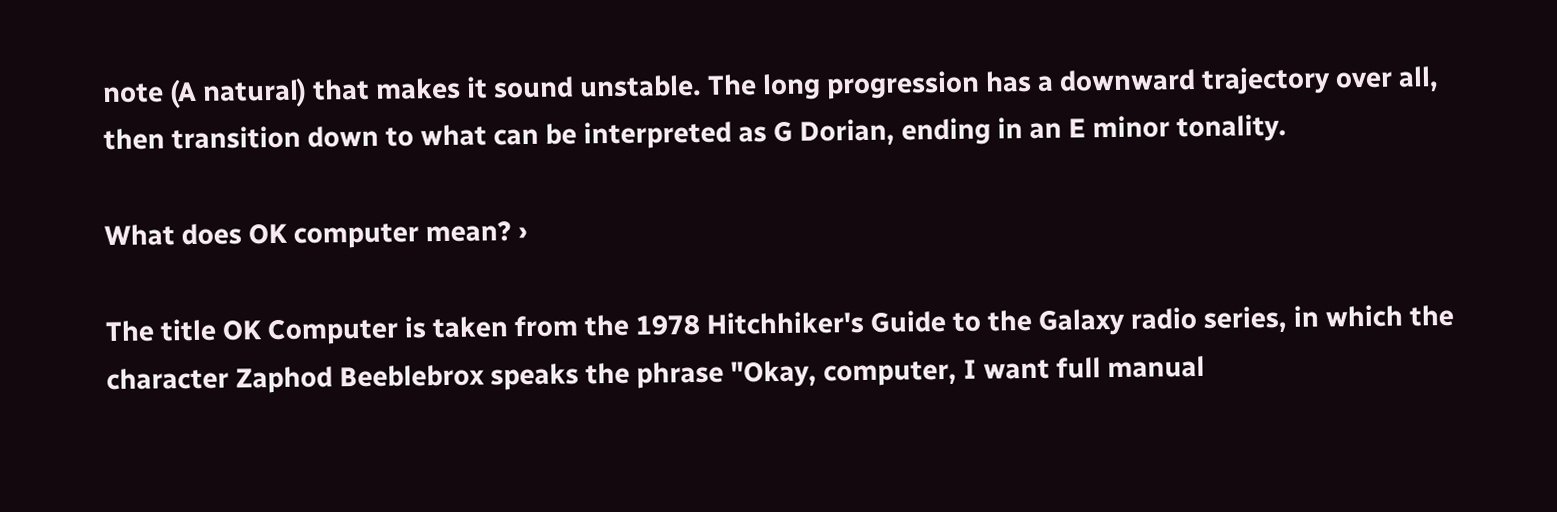note (A natural) that makes it sound unstable. The long progression has a downward trajectory over all, then transition down to what can be interpreted as G Dorian, ending in an E minor tonality.

What does OK computer mean? ›

The title OK Computer is taken from the 1978 Hitchhiker's Guide to the Galaxy radio series, in which the character Zaphod Beeblebrox speaks the phrase "Okay, computer, I want full manual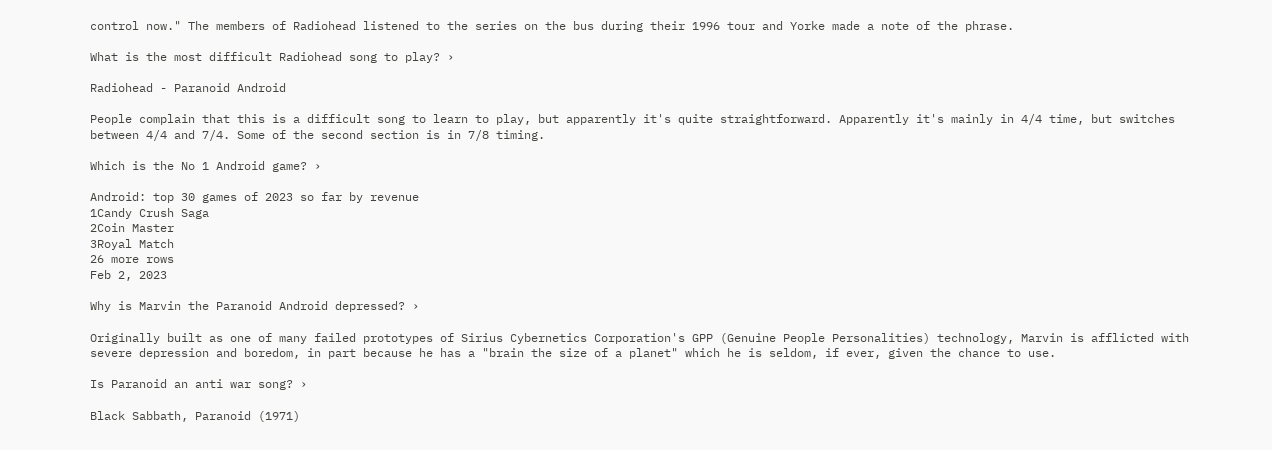control now." The members of Radiohead listened to the series on the bus during their 1996 tour and Yorke made a note of the phrase.

What is the most difficult Radiohead song to play? ›

Radiohead - Paranoid Android

People complain that this is a difficult song to learn to play, but apparently it's quite straightforward. Apparently it's mainly in 4/4 time, but switches between 4/4 and 7/4. Some of the second section is in 7/8 timing.

Which is the No 1 Android game? ›

Android: top 30 games of 2023 so far by revenue
1Candy Crush Saga
2Coin Master
3Royal Match
26 more rows
Feb 2, 2023

Why is Marvin the Paranoid Android depressed? ›

Originally built as one of many failed prototypes of Sirius Cybernetics Corporation's GPP (Genuine People Personalities) technology, Marvin is afflicted with severe depression and boredom, in part because he has a "brain the size of a planet" which he is seldom, if ever, given the chance to use.

Is Paranoid an anti war song? ›

Black Sabbath, Paranoid (1971)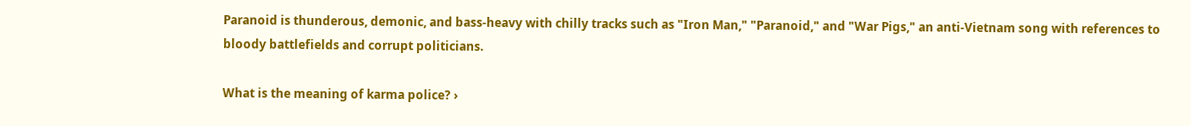Paranoid is thunderous, demonic, and bass-heavy with chilly tracks such as "Iron Man," "Paranoid," and "War Pigs," an anti-Vietnam song with references to bloody battlefields and corrupt politicians.

What is the meaning of karma police? ›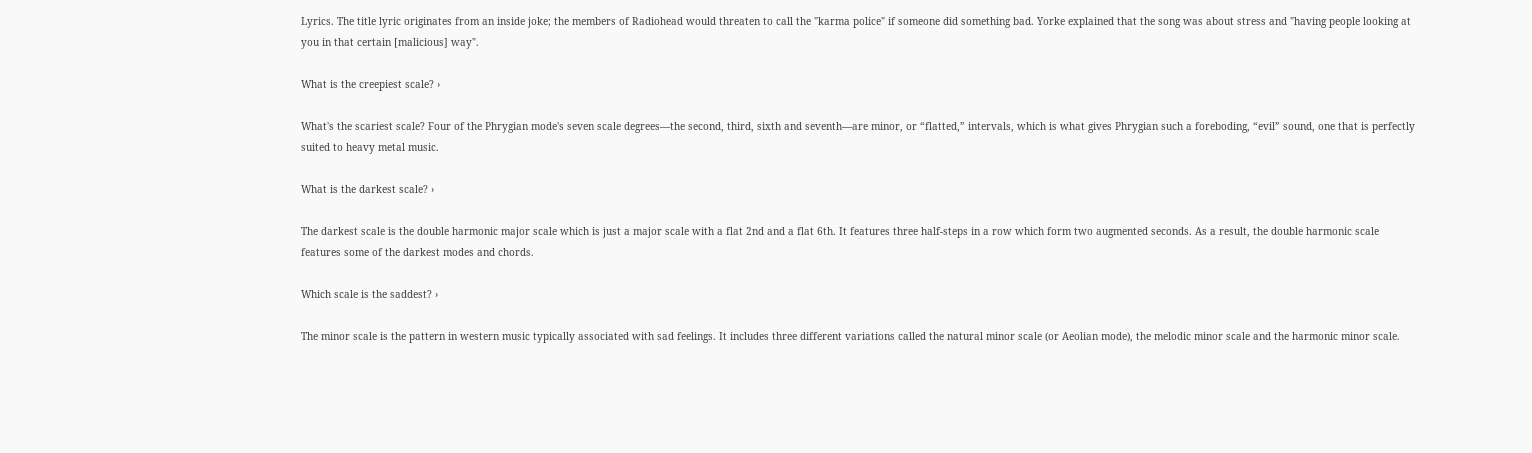Lyrics. The title lyric originates from an inside joke; the members of Radiohead would threaten to call the "karma police" if someone did something bad. Yorke explained that the song was about stress and "having people looking at you in that certain [malicious] way".

What is the creepiest scale? ›

What's the scariest scale? Four of the Phrygian mode's seven scale degrees—the second, third, sixth and seventh—are minor, or “flatted,” intervals, which is what gives Phrygian such a foreboding, “evil” sound, one that is perfectly suited to heavy metal music.

What is the darkest scale? ›

The darkest scale is the double harmonic major scale which is just a major scale with a flat 2nd and a flat 6th. It features three half-steps in a row which form two augmented seconds. As a result, the double harmonic scale features some of the darkest modes and chords.

Which scale is the saddest? ›

The minor scale is the pattern in western music typically associated with sad feelings. It includes three different variations called the natural minor scale (or Aeolian mode), the melodic minor scale and the harmonic minor scale.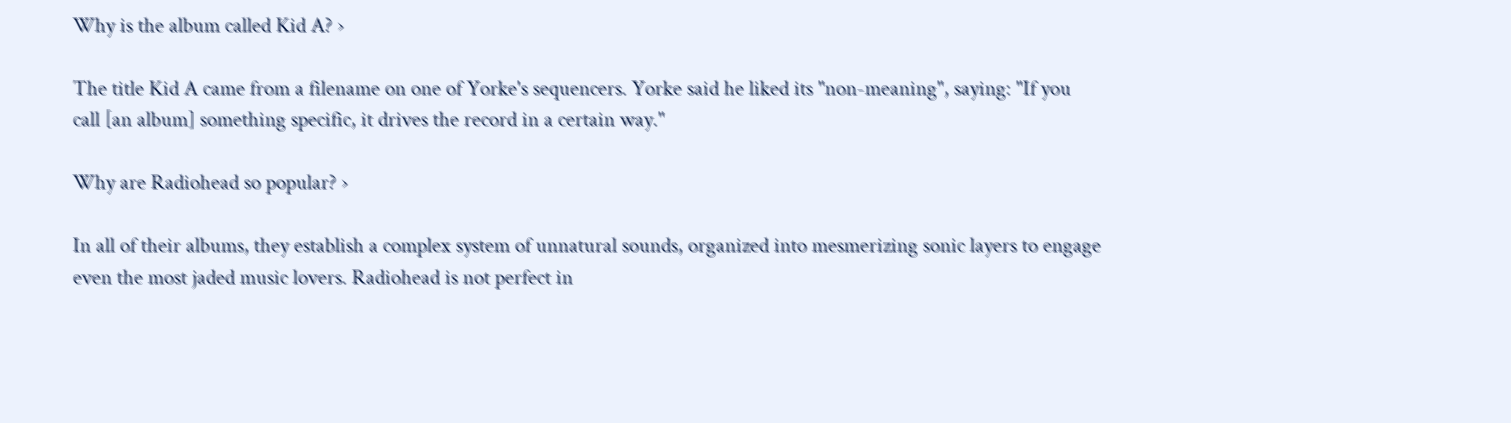Why is the album called Kid A? ›

The title Kid A came from a filename on one of Yorke's sequencers. Yorke said he liked its "non-meaning", saying: "If you call [an album] something specific, it drives the record in a certain way."

Why are Radiohead so popular? ›

In all of their albums, they establish a complex system of unnatural sounds, organized into mesmerizing sonic layers to engage even the most jaded music lovers. Radiohead is not perfect in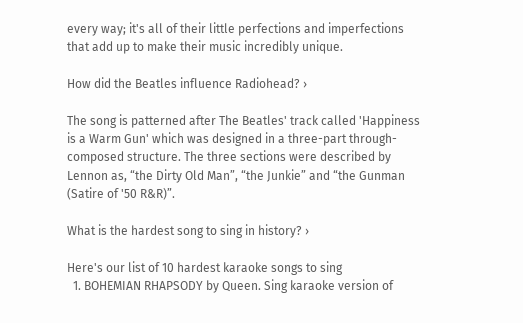every way; it's all of their little perfections and imperfections that add up to make their music incredibly unique.

How did the Beatles influence Radiohead? ›

The song is patterned after The Beatles' track called 'Happiness is a Warm Gun' which was designed in a three-part through-composed structure. The three sections were described by Lennon as, “the Dirty Old Man”, “the Junkie” and “the Gunman (Satire of '50 R&R)”.

What is the hardest song to sing in history? ›

Here's our list of 10 hardest karaoke songs to sing
  1. BOHEMIAN RHAPSODY by Queen. Sing karaoke version of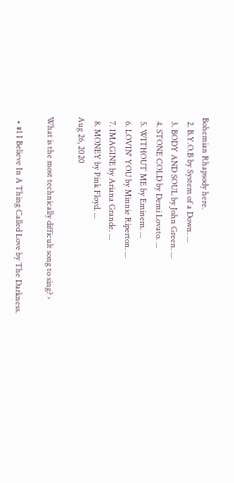Bohemian Rhapsody here.
  2. B.Y.O.B by System of a Down. ...
  3. BODY AND SOUL by John Green. ...
  4. STONE COLD by Demi Lovato. ...
  5. WITHOUT ME by Eminem. ...
  6. LOVIN' YOU by Minnie Riperton. ...
  7. IMAGINE by Ariana Grande. ...
  8. MONEY by Pink Floyd. ...
Aug 26, 2020

What is the most technically difficult song to sing? ›

  • #1 I Believe In A Thing Called Love by The Darkness.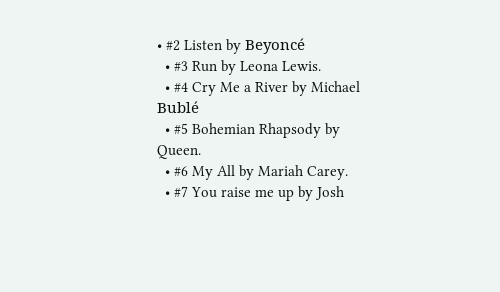• #2 Listen by Beyoncé
  • #3 Run by Leona Lewis.
  • #4 Cry Me a River by Michael Bublé
  • #5 Bohemian Rhapsody by Queen.
  • #6 My All by Mariah Carey.
  • #7 You raise me up by Josh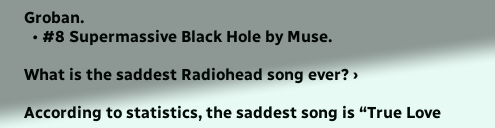Groban.
  • #8 Supermassive Black Hole by Muse.

What is the saddest Radiohead song ever? ›

According to statistics, the saddest song is “True Love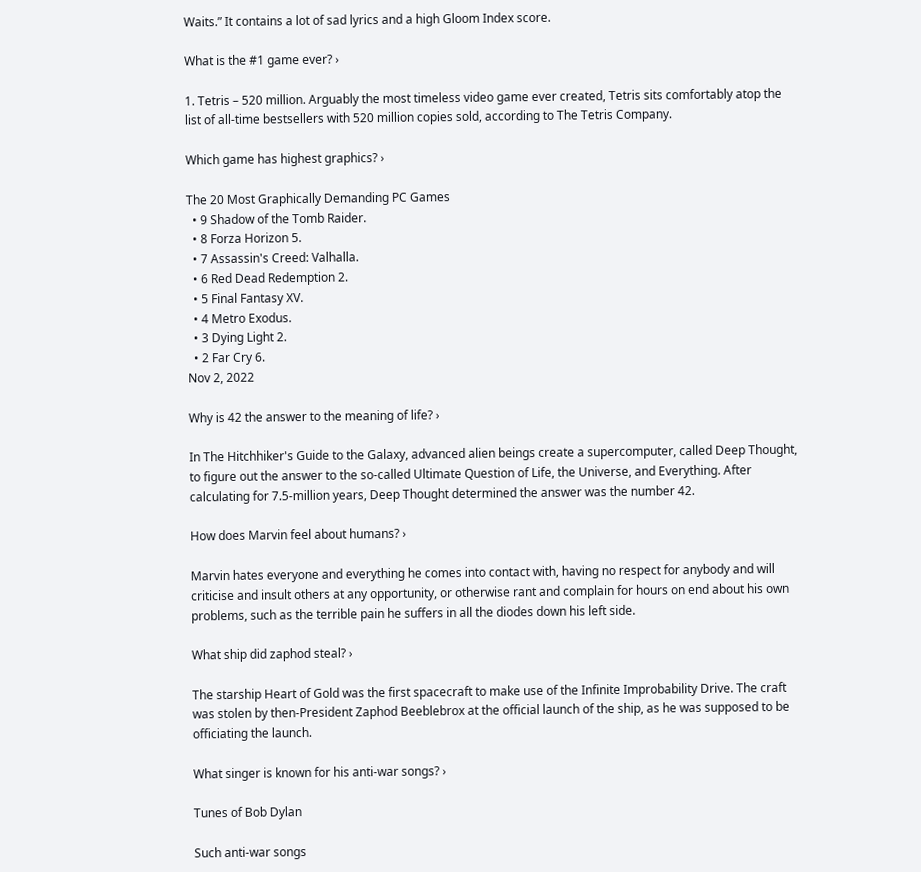Waits.” It contains a lot of sad lyrics and a high Gloom Index score.

What is the #1 game ever? ›

1. Tetris – 520 million. Arguably the most timeless video game ever created, Tetris sits comfortably atop the list of all-time bestsellers with 520 million copies sold, according to The Tetris Company.

Which game has highest graphics? ›

The 20 Most Graphically Demanding PC Games
  • 9 Shadow of the Tomb Raider.
  • 8 Forza Horizon 5.
  • 7 Assassin's Creed: Valhalla.
  • 6 Red Dead Redemption 2.
  • 5 Final Fantasy XV.
  • 4 Metro Exodus.
  • 3 Dying Light 2.
  • 2 Far Cry 6.
Nov 2, 2022

Why is 42 the answer to the meaning of life? ›

In The Hitchhiker's Guide to the Galaxy, advanced alien beings create a supercomputer, called Deep Thought, to figure out the answer to the so-called Ultimate Question of Life, the Universe, and Everything. After calculating for 7.5-million years, Deep Thought determined the answer was the number 42.

How does Marvin feel about humans? ›

Marvin hates everyone and everything he comes into contact with, having no respect for anybody and will criticise and insult others at any opportunity, or otherwise rant and complain for hours on end about his own problems, such as the terrible pain he suffers in all the diodes down his left side.

What ship did zaphod steal? ›

The starship Heart of Gold was the first spacecraft to make use of the Infinite Improbability Drive. The craft was stolen by then-President Zaphod Beeblebrox at the official launch of the ship, as he was supposed to be officiating the launch.

What singer is known for his anti-war songs? ›

Tunes of Bob Dylan

Such anti-war songs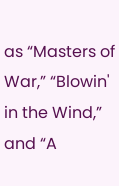as “Masters of War,” “Blowin' in the Wind,” and “A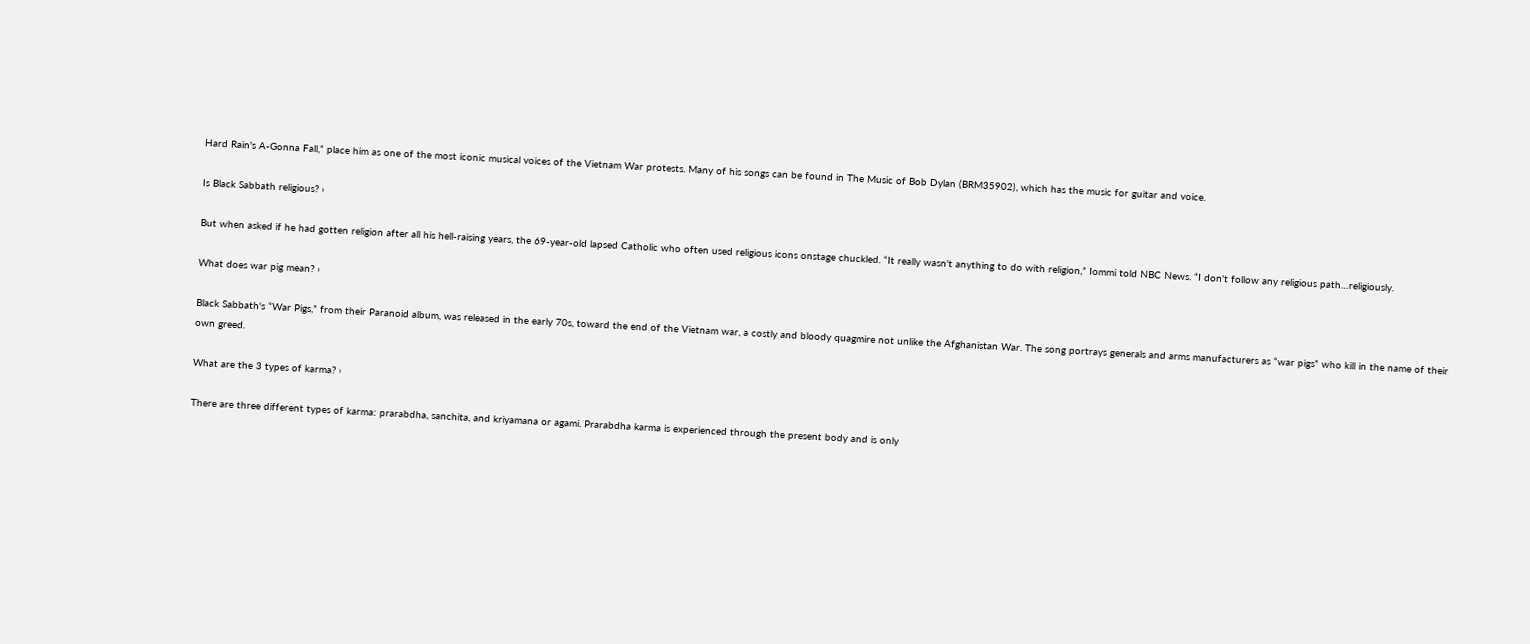Hard Rain's A-Gonna Fall,” place him as one of the most iconic musical voices of the Vietnam War protests. Many of his songs can be found in The Music of Bob Dylan (BRM35902), which has the music for guitar and voice.

Is Black Sabbath religious? ›

But when asked if he had gotten religion after all his hell-raising years, the 69-year-old lapsed Catholic who often used religious icons onstage chuckled. “It really wasn't anything to do with religion,” Iommi told NBC News. “I don't follow any religious path…religiously.

What does war pig mean? ›

Black Sabbath's “War Pigs,” from their Paranoid album, was released in the early 70s, toward the end of the Vietnam war, a costly and bloody quagmire not unlike the Afghanistan War. The song portrays generals and arms manufacturers as “war pigs” who kill in the name of their own greed.

What are the 3 types of karma? ›

There are three different types of karma: prarabdha, sanchita, and kriyamana or agami. Prarabdha karma is experienced through the present body and is only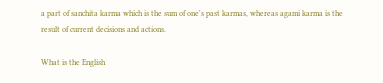a part of sanchita karma which is the sum of one's past karmas, whereas agami karma is the result of current decisions and actions.

What is the English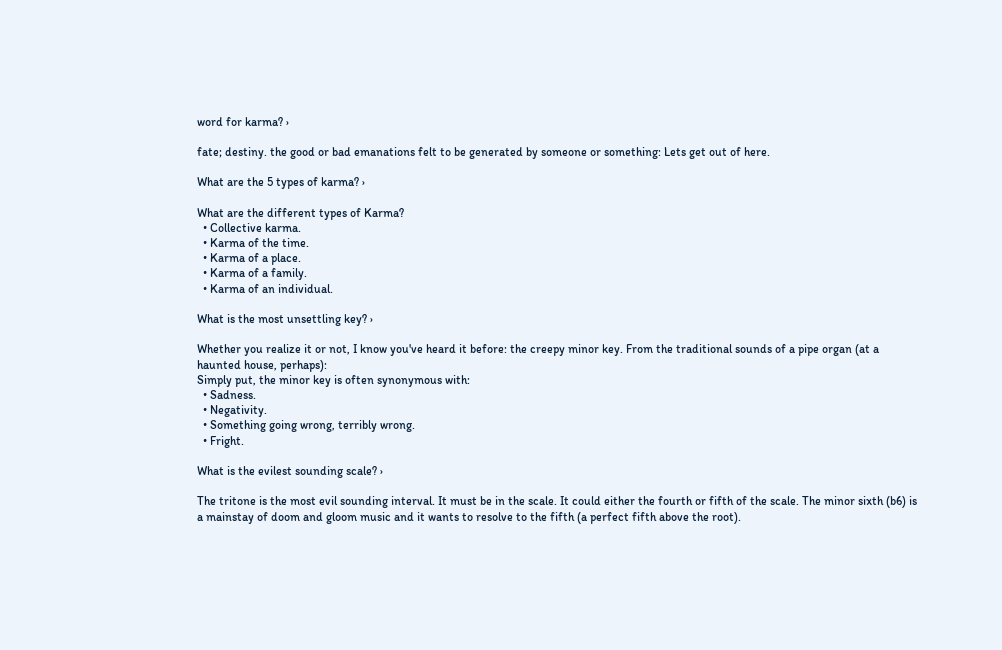word for karma? ›

fate; destiny. the good or bad emanations felt to be generated by someone or something: Lets get out of here.

What are the 5 types of karma? ›

What are the different types of Karma?
  • Collective karma.
  • Karma of the time.
  • Karma of a place.
  • Karma of a family.
  • Karma of an individual.

What is the most unsettling key? ›

Whether you realize it or not, I know you've heard it before: the creepy minor key. From the traditional sounds of a pipe organ (at a haunted house, perhaps):
Simply put, the minor key is often synonymous with:
  • Sadness.
  • Negativity.
  • Something going wrong, terribly wrong.
  • Fright.

What is the evilest sounding scale? ›

The tritone is the most evil sounding interval. It must be in the scale. It could either the fourth or fifth of the scale. The minor sixth (b6) is a mainstay of doom and gloom music and it wants to resolve to the fifth (a perfect fifth above the root).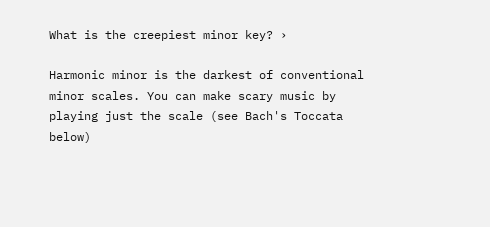What is the creepiest minor key? ›

Harmonic minor is the darkest of conventional minor scales. You can make scary music by playing just the scale (see Bach's Toccata below)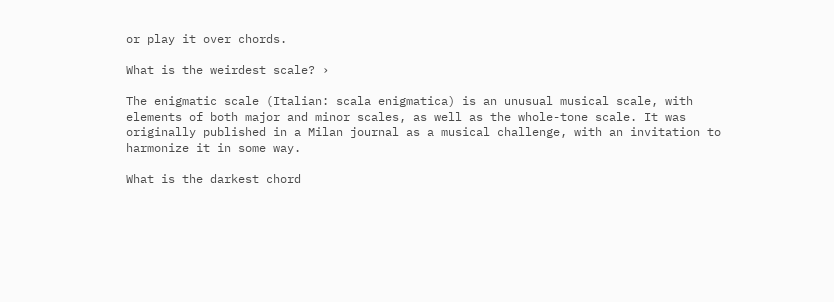or play it over chords.

What is the weirdest scale? ›

The enigmatic scale (Italian: scala enigmatica) is an unusual musical scale, with elements of both major and minor scales, as well as the whole-tone scale. It was originally published in a Milan journal as a musical challenge, with an invitation to harmonize it in some way.

What is the darkest chord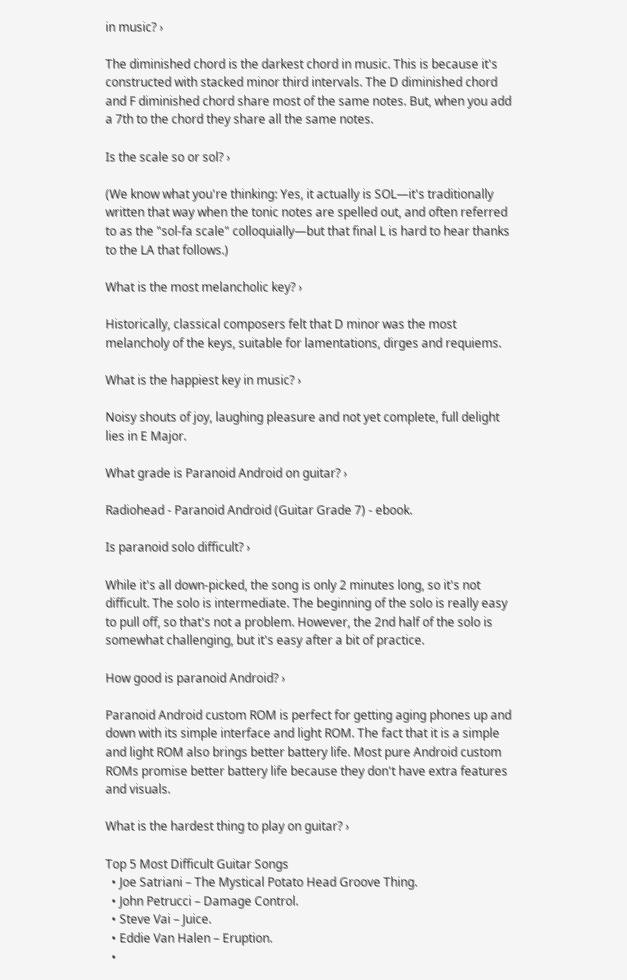in music? ›

The diminished chord is the darkest chord in music. This is because it's constructed with stacked minor third intervals. The D diminished chord and F diminished chord share most of the same notes. But, when you add a 7th to the chord they share all the same notes.

Is the scale so or sol? ›

(We know what you're thinking: Yes, it actually is SOL—it's traditionally written that way when the tonic notes are spelled out, and often referred to as the "sol-fa scale" colloquially—but that final L is hard to hear thanks to the LA that follows.)

What is the most melancholic key? ›

Historically, classical composers felt that D minor was the most melancholy of the keys, suitable for lamentations, dirges and requiems.

What is the happiest key in music? ›

Noisy shouts of joy, laughing pleasure and not yet complete, full delight lies in E Major.

What grade is Paranoid Android on guitar? ›

Radiohead - Paranoid Android (Guitar Grade 7) - ebook.

Is paranoid solo difficult? ›

While it's all down-picked, the song is only 2 minutes long, so it's not difficult. The solo is intermediate. The beginning of the solo is really easy to pull off, so that's not a problem. However, the 2nd half of the solo is somewhat challenging, but it's easy after a bit of practice.

How good is paranoid Android? ›

Paranoid Android custom ROM is perfect for getting aging phones up and down with its simple interface and light ROM. The fact that it is a simple and light ROM also brings better battery life. Most pure Android custom ROMs promise better battery life because they don't have extra features and visuals.

What is the hardest thing to play on guitar? ›

Top 5 Most Difficult Guitar Songs
  • Joe Satriani – The Mystical Potato Head Groove Thing.
  • John Petrucci – Damage Control.
  • Steve Vai – Juice.
  • Eddie Van Halen – Eruption.
  •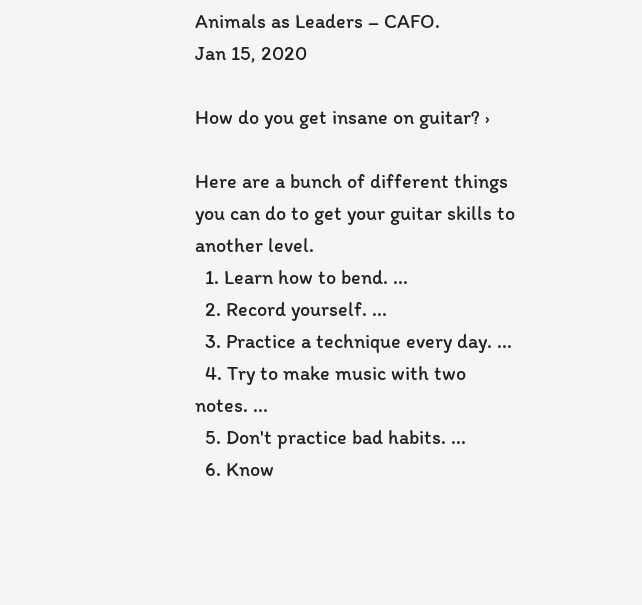Animals as Leaders – CAFO.
Jan 15, 2020

How do you get insane on guitar? ›

Here are a bunch of different things you can do to get your guitar skills to another level.
  1. Learn how to bend. ...
  2. Record yourself. ...
  3. Practice a technique every day. ...
  4. Try to make music with two notes. ...
  5. Don't practice bad habits. ...
  6. Know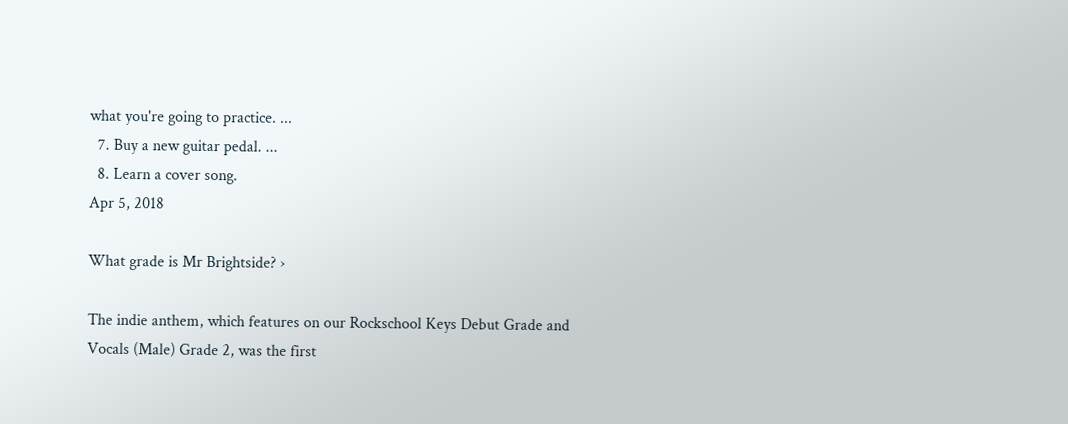what you're going to practice. ...
  7. Buy a new guitar pedal. ...
  8. Learn a cover song.
Apr 5, 2018

What grade is Mr Brightside? ›

The indie anthem, which features on our Rockschool Keys Debut Grade and Vocals (Male) Grade 2, was the first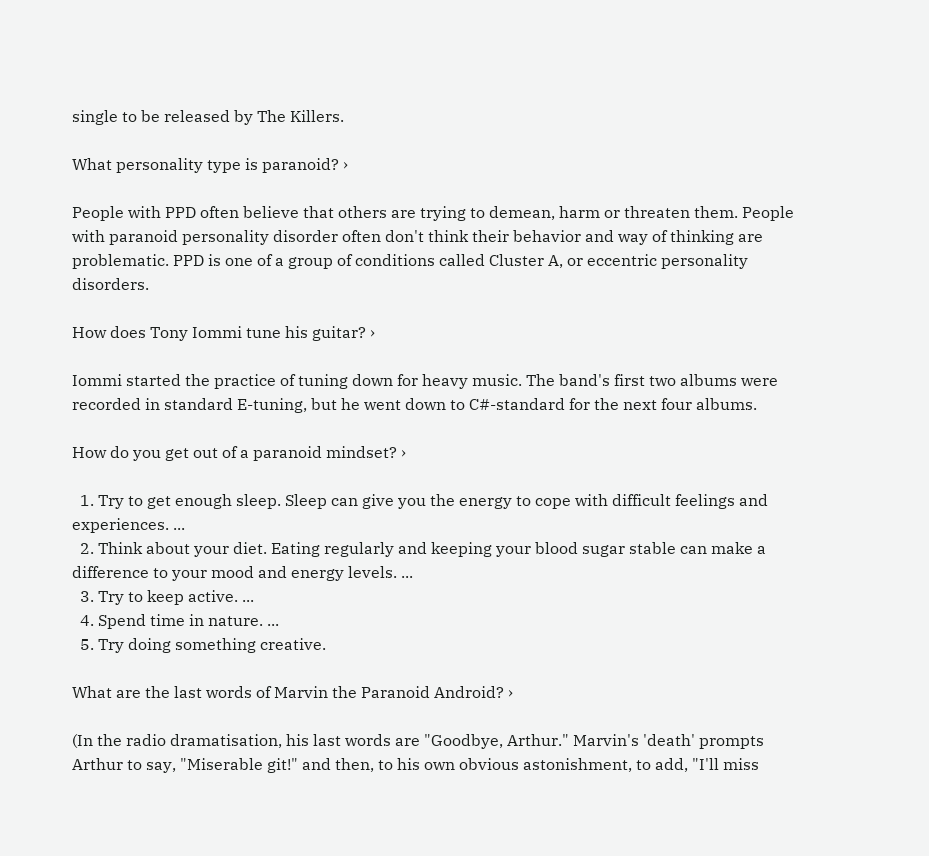single to be released by The Killers.

What personality type is paranoid? ›

People with PPD often believe that others are trying to demean, harm or threaten them. People with paranoid personality disorder often don't think their behavior and way of thinking are problematic. PPD is one of a group of conditions called Cluster A, or eccentric personality disorders.

How does Tony Iommi tune his guitar? ›

Iommi started the practice of tuning down for heavy music. The band's first two albums were recorded in standard E-tuning, but he went down to C#-standard for the next four albums.

How do you get out of a paranoid mindset? ›

  1. Try to get enough sleep. Sleep can give you the energy to cope with difficult feelings and experiences. ...
  2. Think about your diet. Eating regularly and keeping your blood sugar stable can make a difference to your mood and energy levels. ...
  3. Try to keep active. ...
  4. Spend time in nature. ...
  5. Try doing something creative.

What are the last words of Marvin the Paranoid Android? ›

(In the radio dramatisation, his last words are "Goodbye, Arthur." Marvin's 'death' prompts Arthur to say, "Miserable git!" and then, to his own obvious astonishment, to add, "I'll miss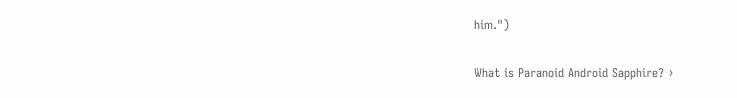him.")

What is Paranoid Android Sapphire? ›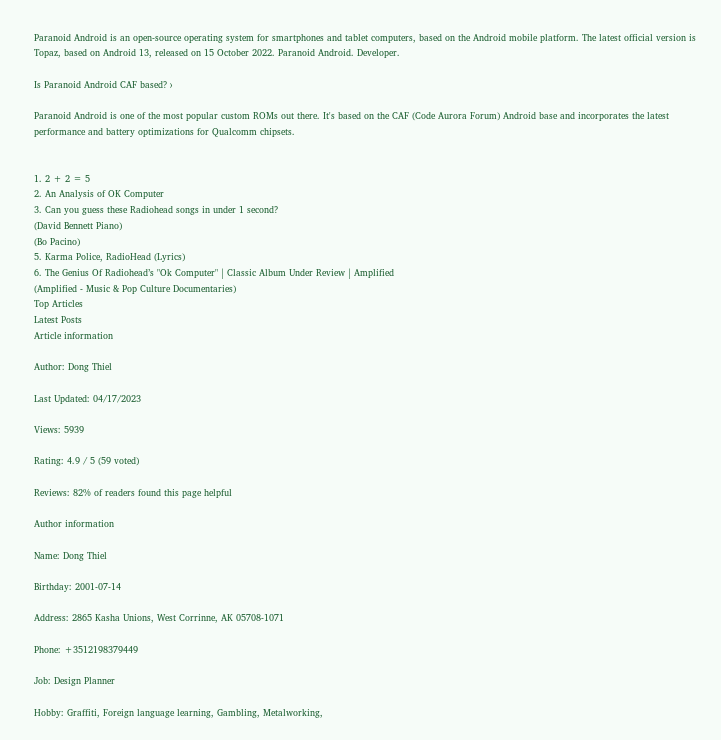Paranoid Android is an open-source operating system for smartphones and tablet computers, based on the Android mobile platform. The latest official version is Topaz, based on Android 13, released on 15 October 2022. Paranoid Android. Developer.

Is Paranoid Android CAF based? ›

Paranoid Android is one of the most popular custom ROMs out there. It's based on the CAF (Code Aurora Forum) Android base and incorporates the latest performance and battery optimizations for Qualcomm chipsets.


1. 2 + 2 = 5
2. An Analysis of OK Computer
3. Can you guess these Radiohead songs in under 1 second?
(David Bennett Piano)
(Bo Pacino)
5. Karma Police, RadioHead (Lyrics)
6. The Genius Of Radiohead’s "Ok Computer" | Classic Album Under Review | Amplified
(Amplified - Music & Pop Culture Documentaries)
Top Articles
Latest Posts
Article information

Author: Dong Thiel

Last Updated: 04/17/2023

Views: 5939

Rating: 4.9 / 5 (59 voted)

Reviews: 82% of readers found this page helpful

Author information

Name: Dong Thiel

Birthday: 2001-07-14

Address: 2865 Kasha Unions, West Corrinne, AK 05708-1071

Phone: +3512198379449

Job: Design Planner

Hobby: Graffiti, Foreign language learning, Gambling, Metalworking,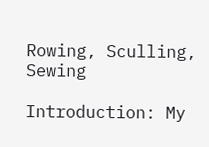Rowing, Sculling, Sewing

Introduction: My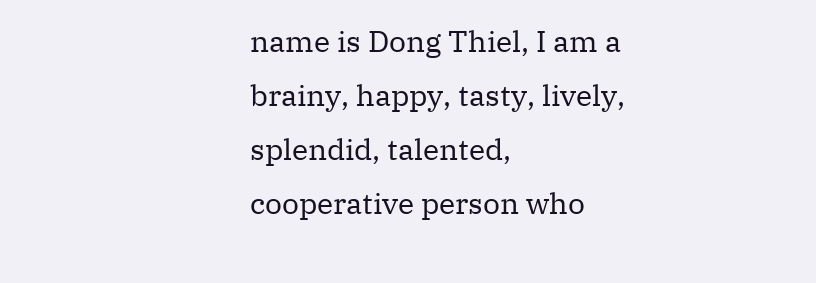name is Dong Thiel, I am a brainy, happy, tasty, lively, splendid, talented, cooperative person who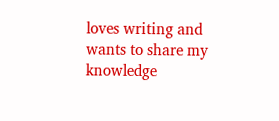loves writing and wants to share my knowledge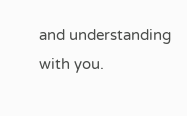and understanding with you.